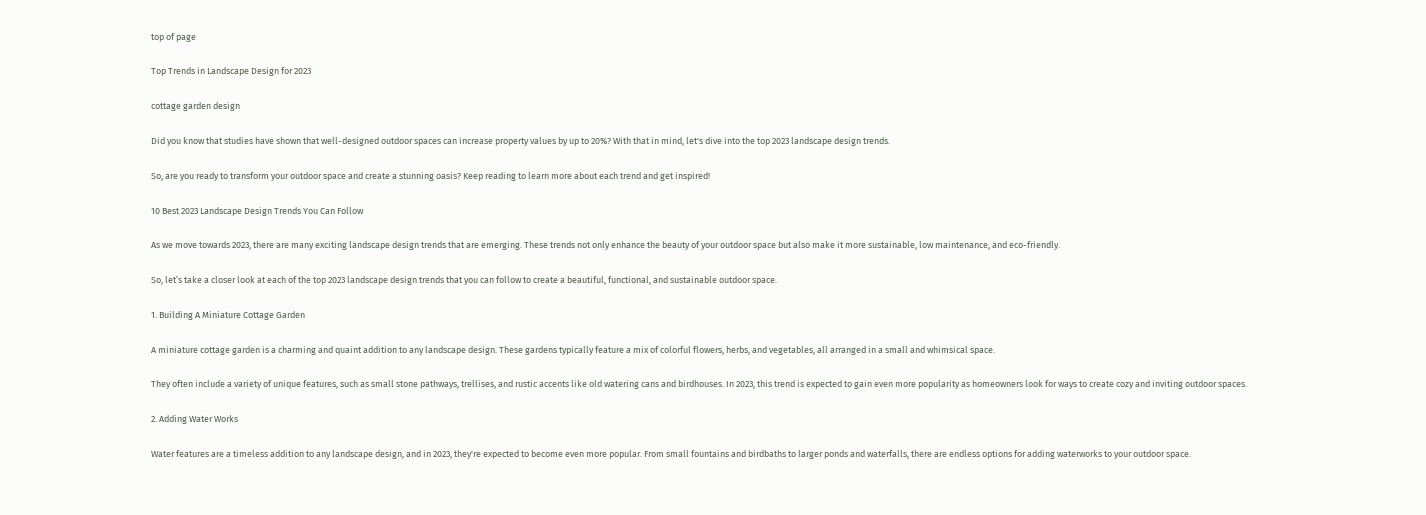top of page

Top Trends in Landscape Design for 2023

cottage garden design

Did you know that studies have shown that well-designed outdoor spaces can increase property values by up to 20%? With that in mind, let's dive into the top 2023 landscape design trends.

So, are you ready to transform your outdoor space and create a stunning oasis? Keep reading to learn more about each trend and get inspired!

10 Best 2023 Landscape Design Trends You Can Follow

As we move towards 2023, there are many exciting landscape design trends that are emerging. These trends not only enhance the beauty of your outdoor space but also make it more sustainable, low maintenance, and eco-friendly.

So, let’s take a closer look at each of the top 2023 landscape design trends that you can follow to create a beautiful, functional, and sustainable outdoor space.

1. Building A Miniature Cottage Garden

A miniature cottage garden is a charming and quaint addition to any landscape design. These gardens typically feature a mix of colorful flowers, herbs, and vegetables, all arranged in a small and whimsical space.

They often include a variety of unique features, such as small stone pathways, trellises, and rustic accents like old watering cans and birdhouses. In 2023, this trend is expected to gain even more popularity as homeowners look for ways to create cozy and inviting outdoor spaces.

2. Adding Water Works

Water features are a timeless addition to any landscape design, and in 2023, they're expected to become even more popular. From small fountains and birdbaths to larger ponds and waterfalls, there are endless options for adding waterworks to your outdoor space.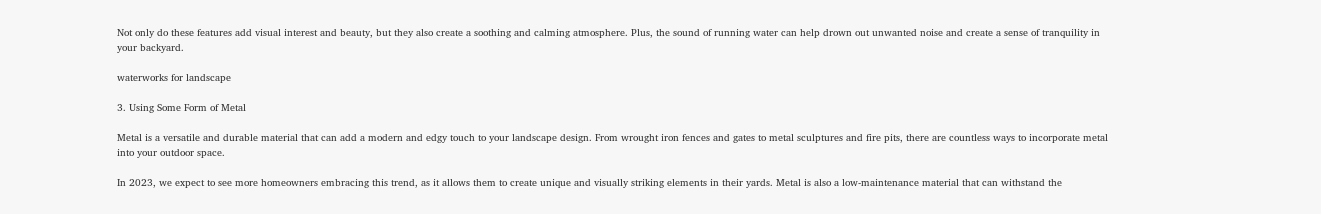Not only do these features add visual interest and beauty, but they also create a soothing and calming atmosphere. Plus, the sound of running water can help drown out unwanted noise and create a sense of tranquility in your backyard.

waterworks for landscape

3. Using Some Form of Metal

Metal is a versatile and durable material that can add a modern and edgy touch to your landscape design. From wrought iron fences and gates to metal sculptures and fire pits, there are countless ways to incorporate metal into your outdoor space.

In 2023, we expect to see more homeowners embracing this trend, as it allows them to create unique and visually striking elements in their yards. Metal is also a low-maintenance material that can withstand the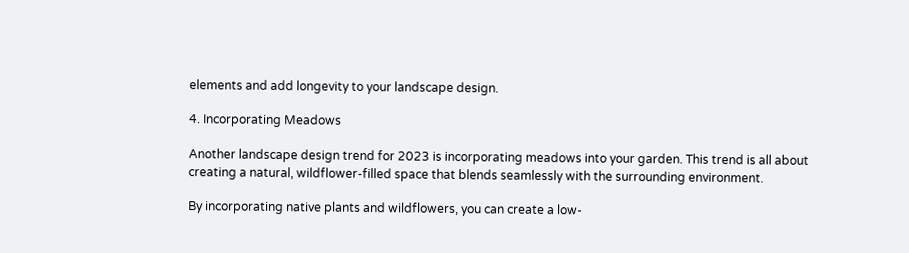elements and add longevity to your landscape design.

4. Incorporating Meadows

Another landscape design trend for 2023 is incorporating meadows into your garden. This trend is all about creating a natural, wildflower-filled space that blends seamlessly with the surrounding environment.

By incorporating native plants and wildflowers, you can create a low-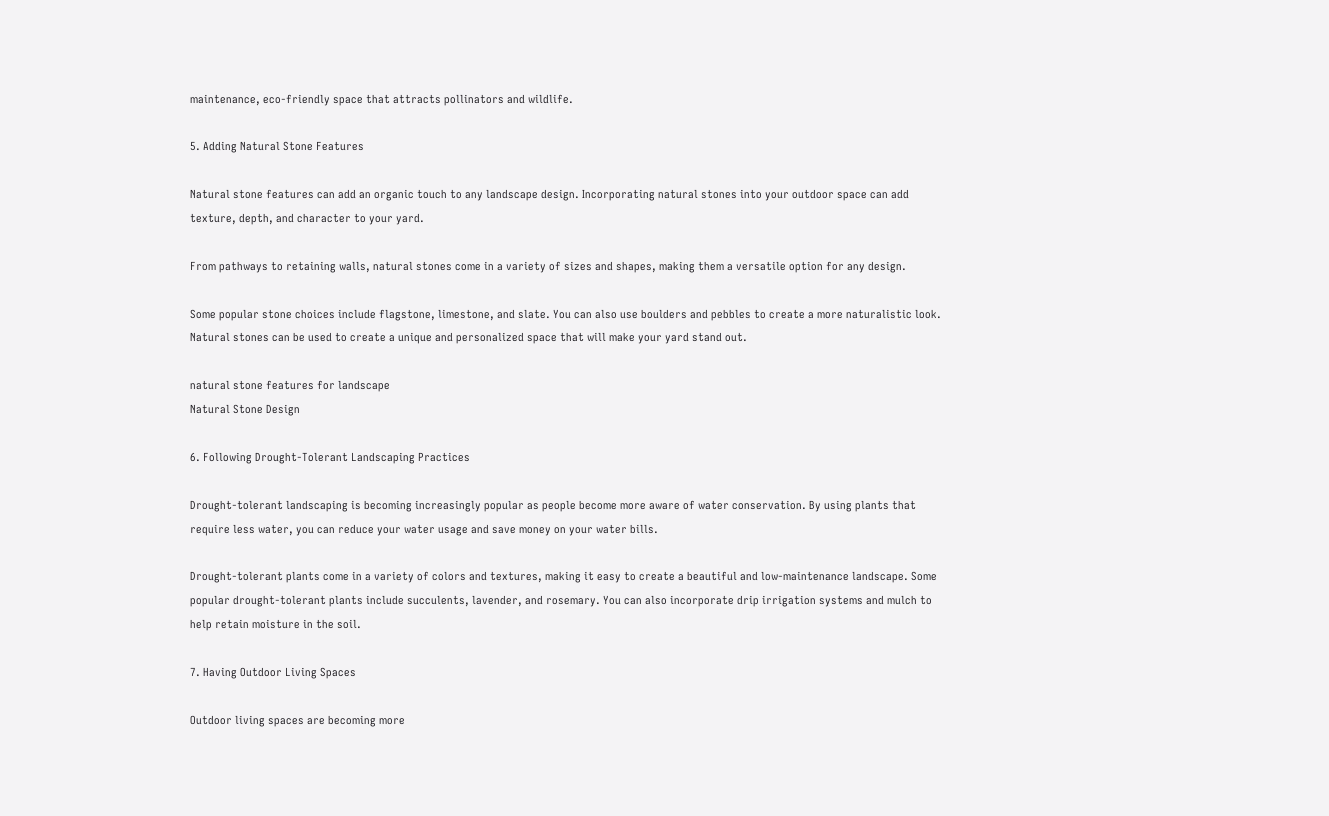maintenance, eco-friendly space that attracts pollinators and wildlife.

5. Adding Natural Stone Features

Natural stone features can add an organic touch to any landscape design. Incorporating natural stones into your outdoor space can add texture, depth, and character to your yard.

From pathways to retaining walls, natural stones come in a variety of sizes and shapes, making them a versatile option for any design.

Some popular stone choices include flagstone, limestone, and slate. You can also use boulders and pebbles to create a more naturalistic look. Natural stones can be used to create a unique and personalized space that will make your yard stand out.

natural stone features for landscape
Natural Stone Design

6. Following Drought-Tolerant Landscaping Practices

Drought-tolerant landscaping is becoming increasingly popular as people become more aware of water conservation. By using plants that require less water, you can reduce your water usage and save money on your water bills.

Drought-tolerant plants come in a variety of colors and textures, making it easy to create a beautiful and low-maintenance landscape. Some popular drought-tolerant plants include succulents, lavender, and rosemary. You can also incorporate drip irrigation systems and mulch to help retain moisture in the soil.

7. Having Outdoor Living Spaces

Outdoor living spaces are becoming more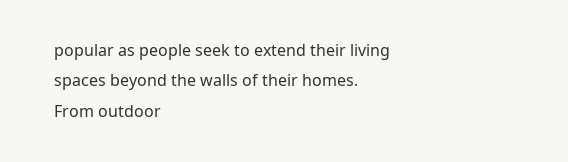popular as people seek to extend their living spaces beyond the walls of their homes. From outdoor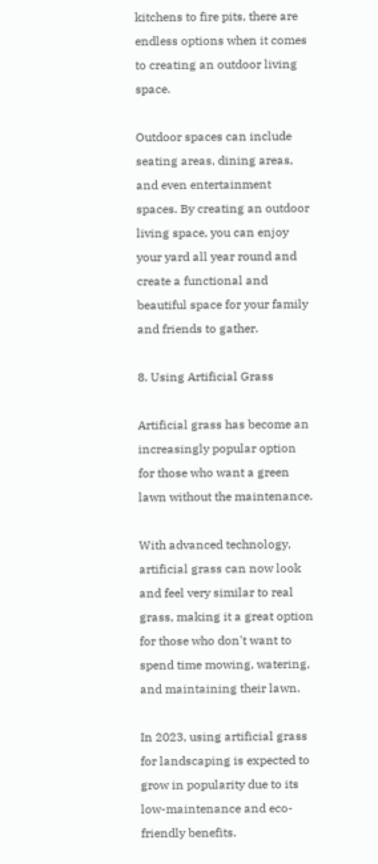kitchens to fire pits, there are endless options when it comes to creating an outdoor living space.

Outdoor spaces can include seating areas, dining areas, and even entertainment spaces. By creating an outdoor living space, you can enjoy your yard all year round and create a functional and beautiful space for your family and friends to gather.

8. Using Artificial Grass

Artificial grass has become an increasingly popular option for those who want a green lawn without the maintenance.

With advanced technology, artificial grass can now look and feel very similar to real grass, making it a great option for those who don't want to spend time mowing, watering, and maintaining their lawn.

In 2023, using artificial grass for landscaping is expected to grow in popularity due to its low-maintenance and eco-friendly benefits.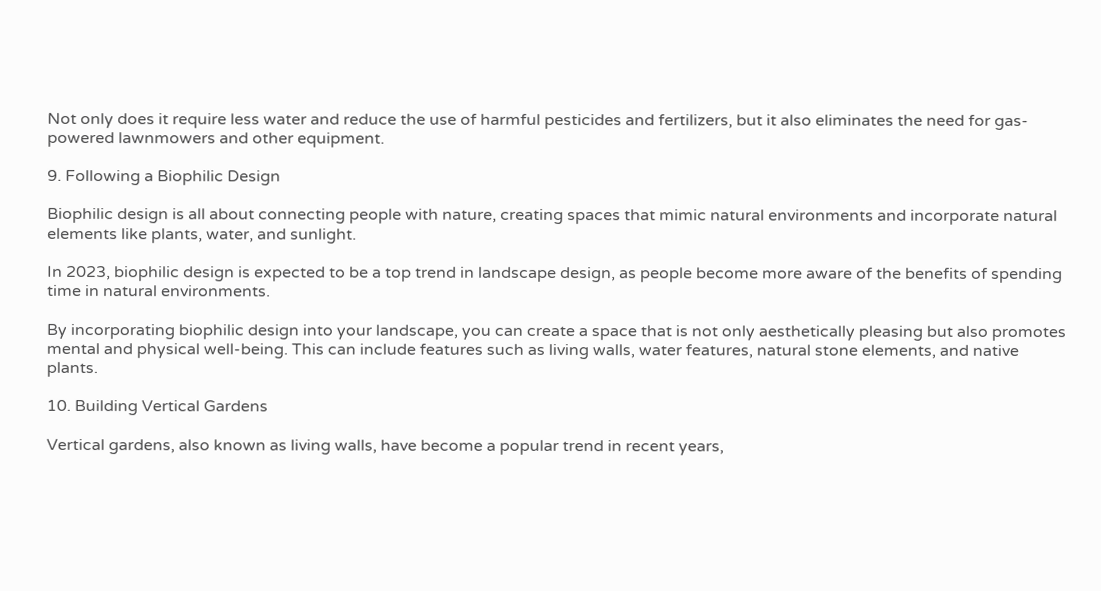Not only does it require less water and reduce the use of harmful pesticides and fertilizers, but it also eliminates the need for gas-powered lawnmowers and other equipment.

9. Following a Biophilic Design

Biophilic design is all about connecting people with nature, creating spaces that mimic natural environments and incorporate natural elements like plants, water, and sunlight.

In 2023, biophilic design is expected to be a top trend in landscape design, as people become more aware of the benefits of spending time in natural environments.

By incorporating biophilic design into your landscape, you can create a space that is not only aesthetically pleasing but also promotes mental and physical well-being. This can include features such as living walls, water features, natural stone elements, and native plants.

10. Building Vertical Gardens

Vertical gardens, also known as living walls, have become a popular trend in recent years,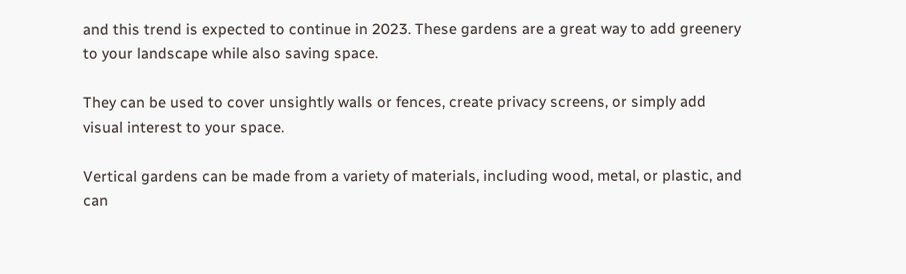and this trend is expected to continue in 2023. These gardens are a great way to add greenery to your landscape while also saving space.

They can be used to cover unsightly walls or fences, create privacy screens, or simply add visual interest to your space.

Vertical gardens can be made from a variety of materials, including wood, metal, or plastic, and can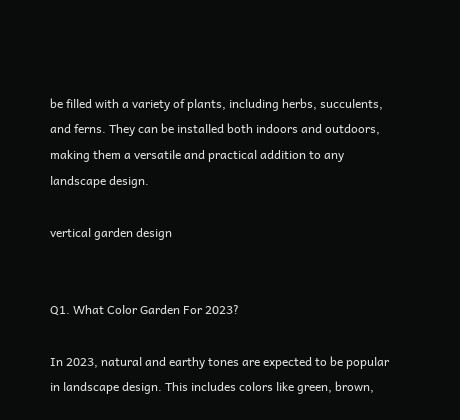be filled with a variety of plants, including herbs, succulents, and ferns. They can be installed both indoors and outdoors, making them a versatile and practical addition to any landscape design.

vertical garden design


Q1. What Color Garden For 2023?

In 2023, natural and earthy tones are expected to be popular in landscape design. This includes colors like green, brown,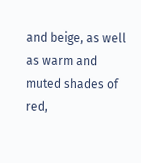and beige, as well as warm and muted shades of red,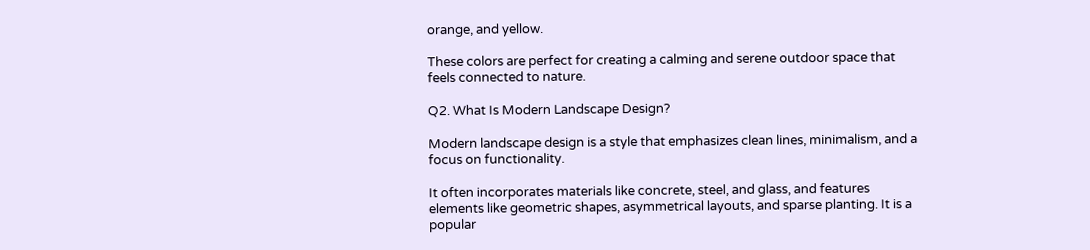orange, and yellow.

These colors are perfect for creating a calming and serene outdoor space that feels connected to nature.

Q2. What Is Modern Landscape Design?

Modern landscape design is a style that emphasizes clean lines, minimalism, and a focus on functionality.

It often incorporates materials like concrete, steel, and glass, and features elements like geometric shapes, asymmetrical layouts, and sparse planting. It is a popular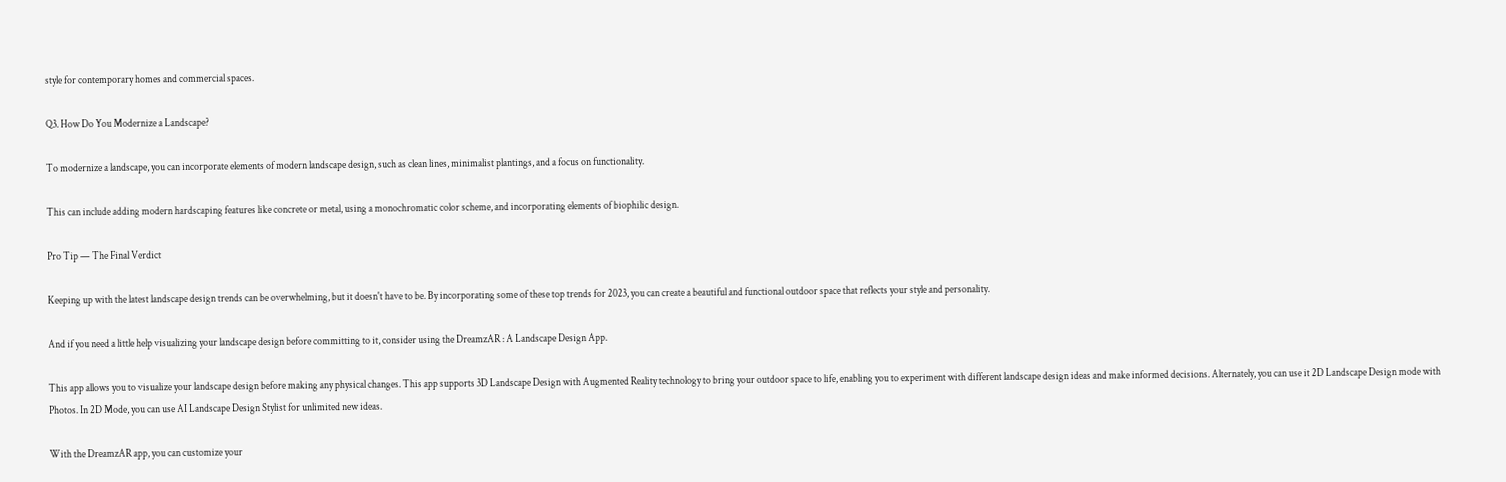style for contemporary homes and commercial spaces.

Q3. How Do You Modernize a Landscape?

To modernize a landscape, you can incorporate elements of modern landscape design, such as clean lines, minimalist plantings, and a focus on functionality.

This can include adding modern hardscaping features like concrete or metal, using a monochromatic color scheme, and incorporating elements of biophilic design.

Pro Tip — The Final Verdict

Keeping up with the latest landscape design trends can be overwhelming, but it doesn't have to be. By incorporating some of these top trends for 2023, you can create a beautiful and functional outdoor space that reflects your style and personality.

And if you need a little help visualizing your landscape design before committing to it, consider using the DreamzAR : A Landscape Design App.

This app allows you to visualize your landscape design before making any physical changes. This app supports 3D Landscape Design with Augmented Reality technology to bring your outdoor space to life, enabling you to experiment with different landscape design ideas and make informed decisions. Alternately, you can use it 2D Landscape Design mode with Photos. In 2D Mode, you can use AI Landscape Design Stylist for unlimited new ideas.

With the DreamzAR app, you can customize your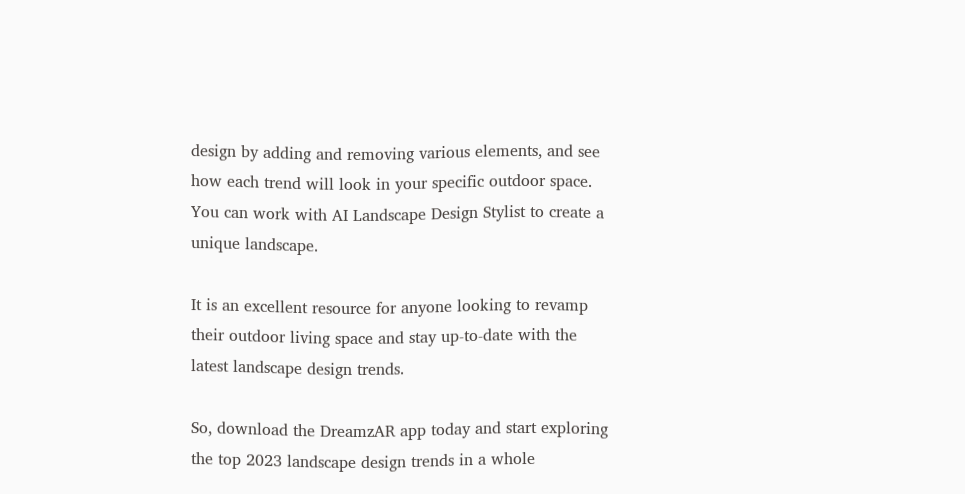design by adding and removing various elements, and see how each trend will look in your specific outdoor space. You can work with AI Landscape Design Stylist to create a unique landscape.

It is an excellent resource for anyone looking to revamp their outdoor living space and stay up-to-date with the latest landscape design trends.

So, download the DreamzAR app today and start exploring the top 2023 landscape design trends in a whole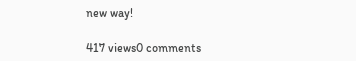new way!

417 views0 comments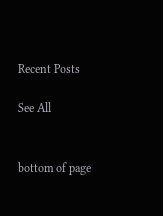Recent Posts

See All


bottom of page